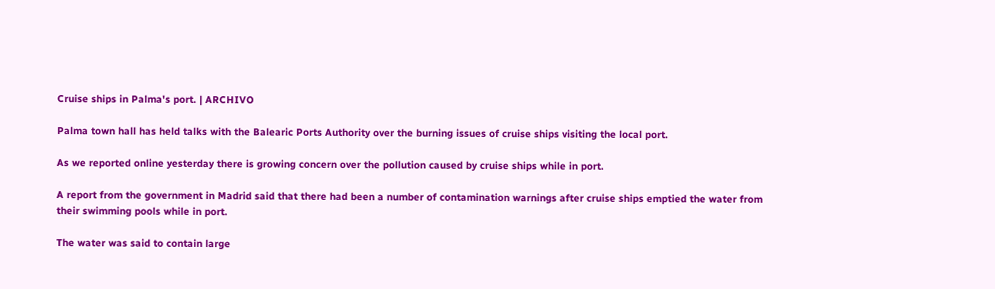Cruise ships in Palma's port. | ARCHIVO

Palma town hall has held talks with the Balearic Ports Authority over the burning issues of cruise ships visiting the local port.

As we reported online yesterday there is growing concern over the pollution caused by cruise ships while in port.

A report from the government in Madrid said that there had been a number of contamination warnings after cruise ships emptied the water from their swimming pools while in port.

The water was said to contain large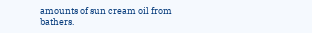amounts of sun cream oil from bathers.